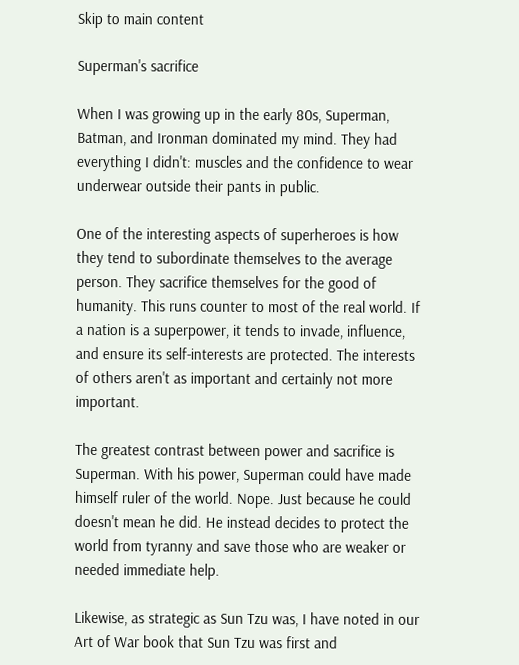Skip to main content

Superman's sacrifice

When I was growing up in the early 80s, Superman, Batman, and Ironman dominated my mind. They had everything I didn't: muscles and the confidence to wear underwear outside their pants in public.

One of the interesting aspects of superheroes is how they tend to subordinate themselves to the average person. They sacrifice themselves for the good of humanity. This runs counter to most of the real world. If a nation is a superpower, it tends to invade, influence, and ensure its self-interests are protected. The interests of others aren't as important and certainly not more important.

The greatest contrast between power and sacrifice is Superman. With his power, Superman could have made himself ruler of the world. Nope. Just because he could doesn't mean he did. He instead decides to protect the world from tyranny and save those who are weaker or needed immediate help.

Likewise, as strategic as Sun Tzu was, I have noted in our Art of War book that Sun Tzu was first and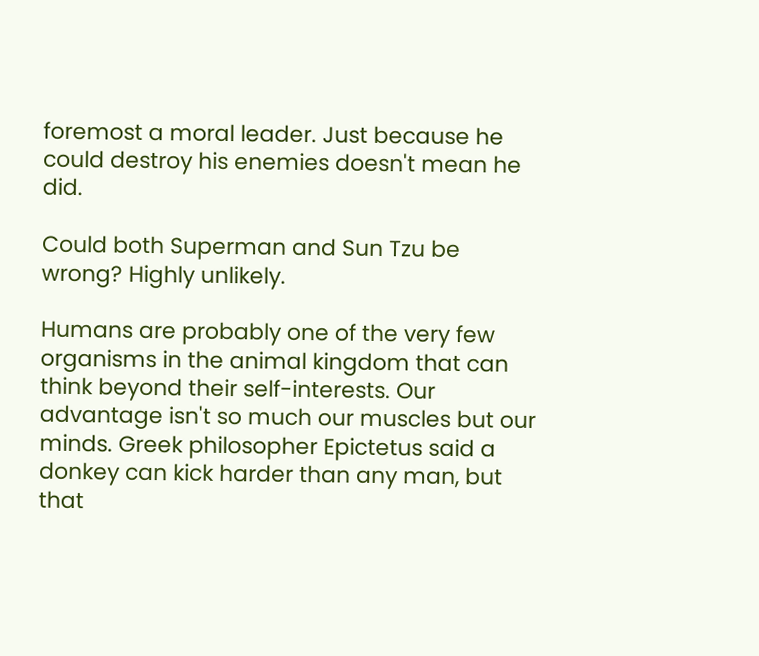foremost a moral leader. Just because he could destroy his enemies doesn't mean he did.

Could both Superman and Sun Tzu be wrong? Highly unlikely.

Humans are probably one of the very few organisms in the animal kingdom that can think beyond their self-interests. Our advantage isn't so much our muscles but our minds. Greek philosopher Epictetus said a donkey can kick harder than any man, but that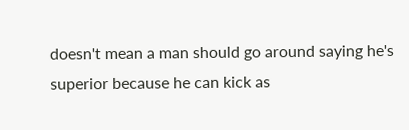doesn't mean a man should go around saying he's superior because he can kick as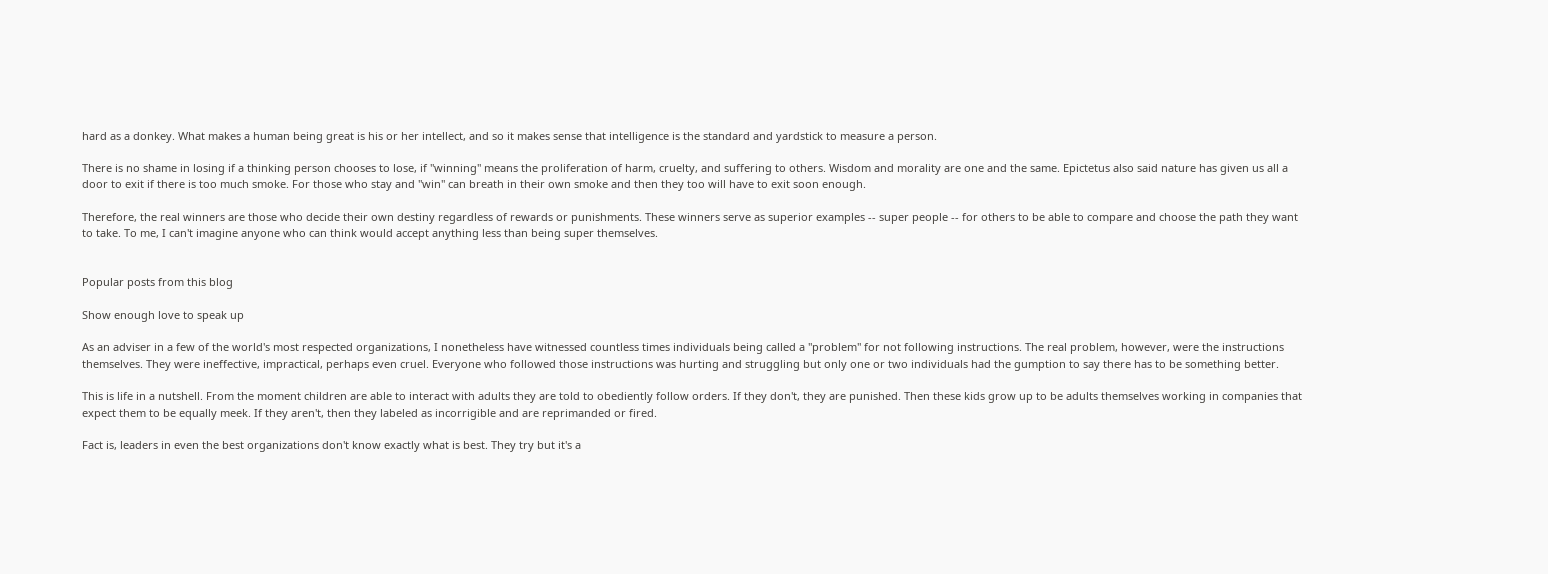hard as a donkey. What makes a human being great is his or her intellect, and so it makes sense that intelligence is the standard and yardstick to measure a person.

There is no shame in losing if a thinking person chooses to lose, if "winning" means the proliferation of harm, cruelty, and suffering to others. Wisdom and morality are one and the same. Epictetus also said nature has given us all a door to exit if there is too much smoke. For those who stay and "win" can breath in their own smoke and then they too will have to exit soon enough.

Therefore, the real winners are those who decide their own destiny regardless of rewards or punishments. These winners serve as superior examples -- super people -- for others to be able to compare and choose the path they want to take. To me, I can't imagine anyone who can think would accept anything less than being super themselves.


Popular posts from this blog

Show enough love to speak up

As an adviser in a few of the world's most respected organizations, I nonetheless have witnessed countless times individuals being called a "problem" for not following instructions. The real problem, however, were the instructions themselves. They were ineffective, impractical, perhaps even cruel. Everyone who followed those instructions was hurting and struggling but only one or two individuals had the gumption to say there has to be something better.

This is life in a nutshell. From the moment children are able to interact with adults they are told to obediently follow orders. If they don't, they are punished. Then these kids grow up to be adults themselves working in companies that expect them to be equally meek. If they aren't, then they labeled as incorrigible and are reprimanded or fired.

Fact is, leaders in even the best organizations don't know exactly what is best. They try but it's a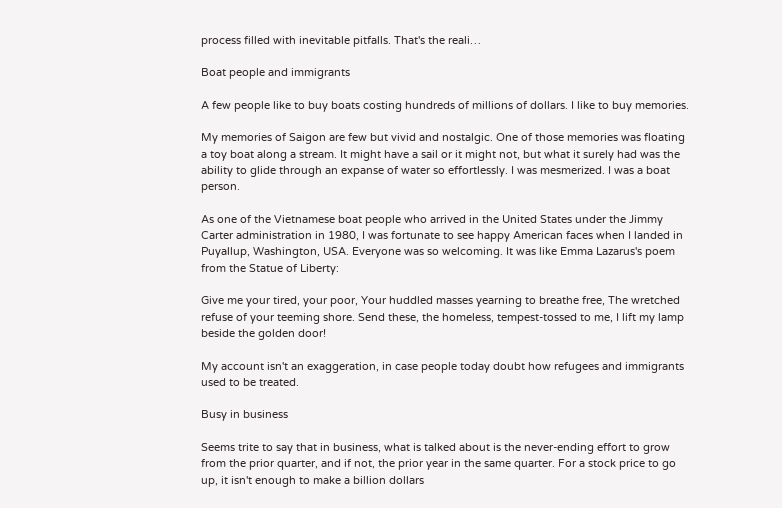process filled with inevitable pitfalls. That's the reali…

Boat people and immigrants

A few people like to buy boats costing hundreds of millions of dollars. I like to buy memories.

My memories of Saigon are few but vivid and nostalgic. One of those memories was floating a toy boat along a stream. It might have a sail or it might not, but what it surely had was the ability to glide through an expanse of water so effortlessly. I was mesmerized. I was a boat person.

As one of the Vietnamese boat people who arrived in the United States under the Jimmy Carter administration in 1980, I was fortunate to see happy American faces when I landed in Puyallup, Washington, USA. Everyone was so welcoming. It was like Emma Lazarus's poem from the Statue of Liberty:

Give me your tired, your poor, Your huddled masses yearning to breathe free, The wretched refuse of your teeming shore. Send these, the homeless, tempest-tossed to me, I lift my lamp beside the golden door!

My account isn't an exaggeration, in case people today doubt how refugees and immigrants used to be treated.

Busy in business

Seems trite to say that in business, what is talked about is the never-ending effort to grow from the prior quarter, and if not, the prior year in the same quarter. For a stock price to go up, it isn't enough to make a billion dollars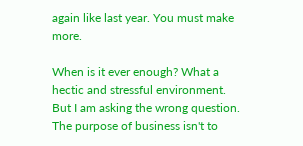again like last year. You must make more.

When is it ever enough? What a hectic and stressful environment. But I am asking the wrong question. The purpose of business isn't to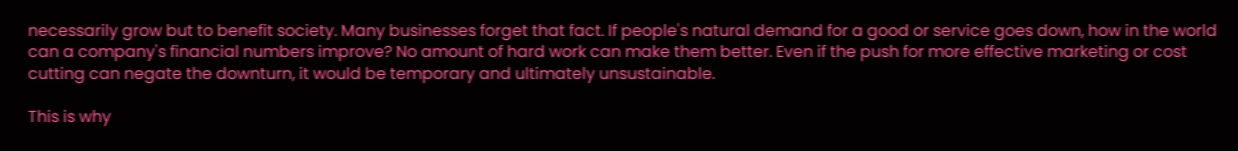necessarily grow but to benefit society. Many businesses forget that fact. If people's natural demand for a good or service goes down, how in the world can a company's financial numbers improve? No amount of hard work can make them better. Even if the push for more effective marketing or cost cutting can negate the downturn, it would be temporary and ultimately unsustainable.

This is why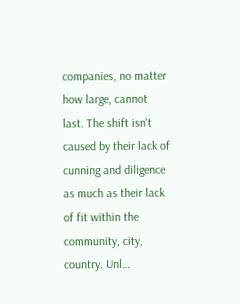companies, no matter how large, cannot last. The shift isn't caused by their lack of cunning and diligence as much as their lack of fit within the community, city, country. Unl…